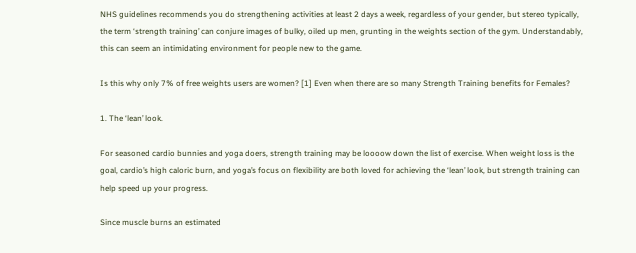NHS guidelines recommends you do strengthening activities at least 2 days a week, regardless of your gender, but stereo typically, the term ‘strength training’ can conjure images of bulky, oiled up men, grunting in the weights section of the gym. Understandably, this can seem an intimidating environment for people new to the game.

Is this why only 7% of free weights users are women? [1] Even when there are so many Strength Training benefits for Females?

1. The ‘lean’ look.

For seasoned cardio bunnies and yoga doers, strength training may be loooow down the list of exercise. When weight loss is the goal, cardio’s high caloric burn, and yoga’s focus on flexibility are both loved for achieving the ‘lean’ look, but strength training can help speed up your progress.

Since muscle burns an estimated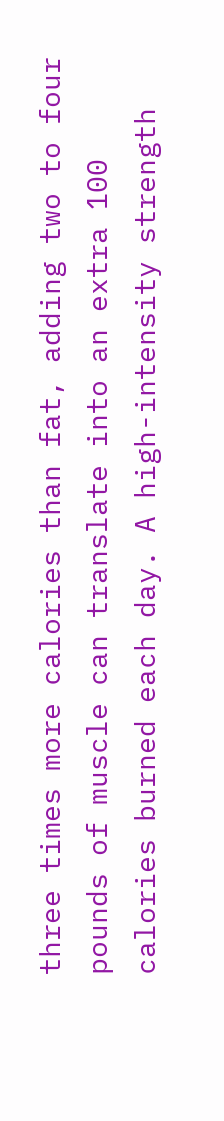three times more calories than fat, adding two to four pounds of muscle can translate into an extra 100 calories burned each day. A high-intensity strength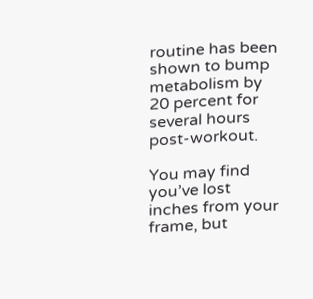routine has been shown to bump metabolism by 20 percent for several hours post-workout.

You may find you’ve lost inches from your frame, but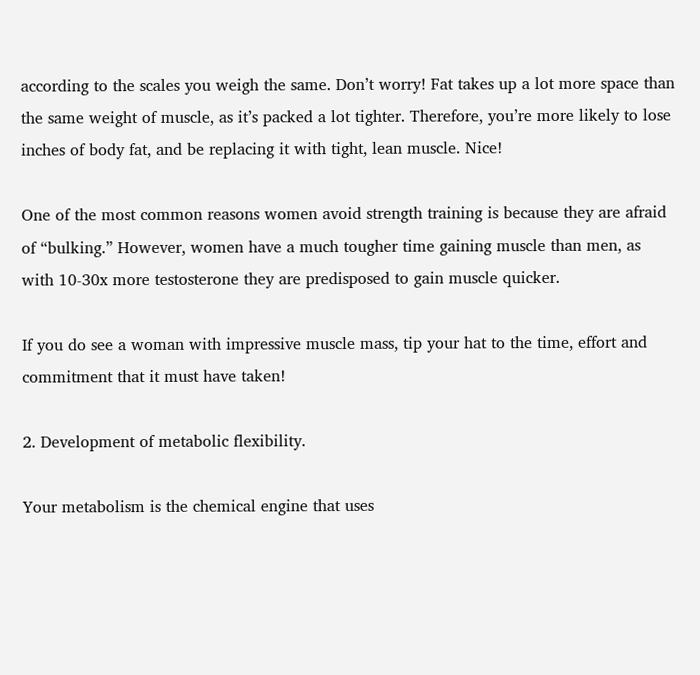according to the scales you weigh the same. Don’t worry! Fat takes up a lot more space than the same weight of muscle, as it’s packed a lot tighter. Therefore, you’re more likely to lose inches of body fat, and be replacing it with tight, lean muscle. Nice!

One of the most common reasons women avoid strength training is because they are afraid of “bulking.” However, women have a much tougher time gaining muscle than men, as with 10-30x more testosterone they are predisposed to gain muscle quicker.

If you do see a woman with impressive muscle mass, tip your hat to the time, effort and commitment that it must have taken!

2. Development of metabolic flexibility.

Your metabolism is the chemical engine that uses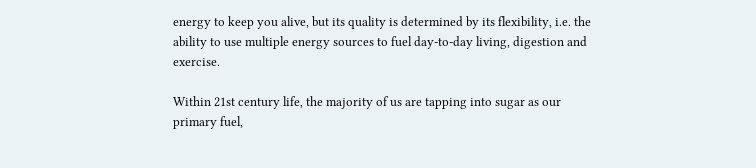energy to keep you alive, but its quality is determined by its flexibility, i.e. the ability to use multiple energy sources to fuel day-to-day living, digestion and exercise.

Within 21st century life, the majority of us are tapping into sugar as our primary fuel,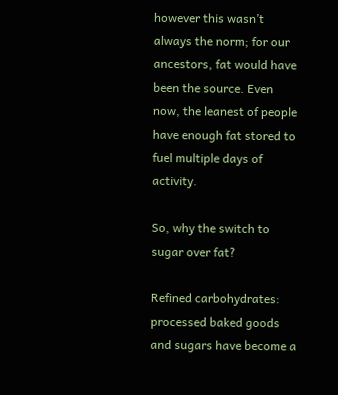however this wasn’t always the norm; for our ancestors, fat would have been the source. Even now, the leanest of people have enough fat stored to fuel multiple days of activity.

So, why the switch to sugar over fat?

Refined carbohydrates: processed baked goods and sugars have become a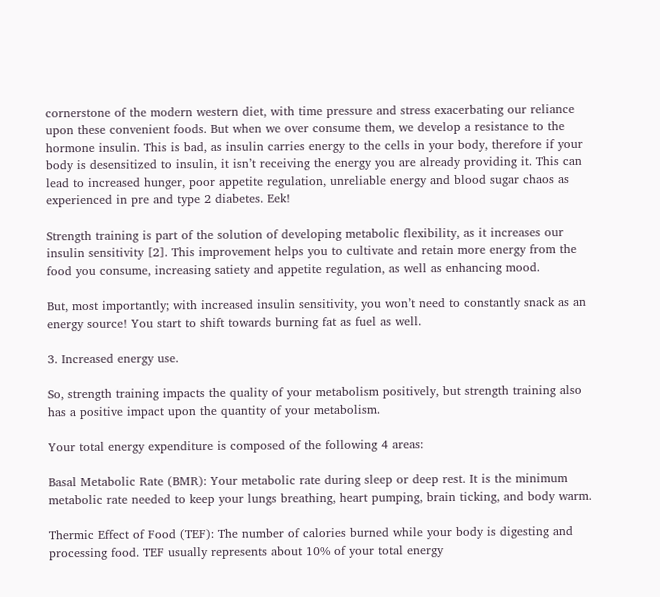cornerstone of the modern western diet, with time pressure and stress exacerbating our reliance upon these convenient foods. But when we over consume them, we develop a resistance to the hormone insulin. This is bad, as insulin carries energy to the cells in your body, therefore if your body is desensitized to insulin, it isn’t receiving the energy you are already providing it. This can lead to increased hunger, poor appetite regulation, unreliable energy and blood sugar chaos as experienced in pre and type 2 diabetes. Eek!

Strength training is part of the solution of developing metabolic flexibility, as it increases our insulin sensitivity [2]. This improvement helps you to cultivate and retain more energy from the food you consume, increasing satiety and appetite regulation, as well as enhancing mood.

But, most importantly; with increased insulin sensitivity, you won’t need to constantly snack as an energy source! You start to shift towards burning fat as fuel as well.

3. Increased energy use.

So, strength training impacts the quality of your metabolism positively, but strength training also has a positive impact upon the quantity of your metabolism.

Your total energy expenditure is composed of the following 4 areas:

Basal Metabolic Rate (BMR): Your metabolic rate during sleep or deep rest. It is the minimum metabolic rate needed to keep your lungs breathing, heart pumping, brain ticking, and body warm.

Thermic Effect of Food (TEF): The number of calories burned while your body is digesting and processing food. TEF usually represents about 10% of your total energy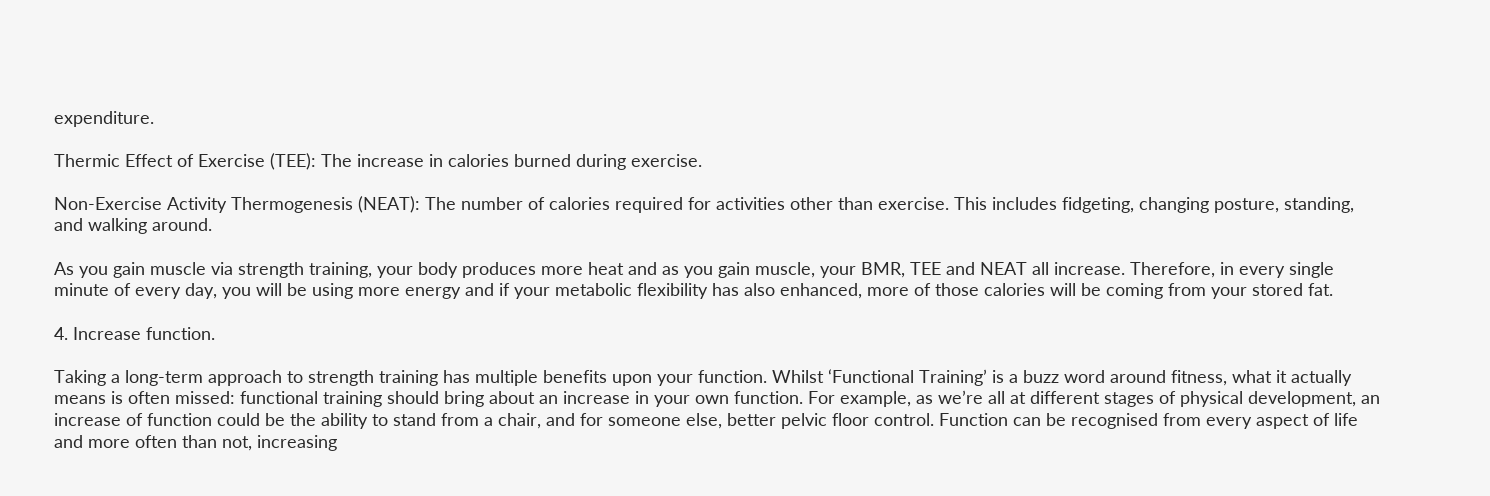expenditure.

Thermic Effect of Exercise (TEE): The increase in calories burned during exercise.

Non-Exercise Activity Thermogenesis (NEAT): The number of calories required for activities other than exercise. This includes fidgeting, changing posture, standing, and walking around.

As you gain muscle via strength training, your body produces more heat and as you gain muscle, your BMR, TEE and NEAT all increase. Therefore, in every single minute of every day, you will be using more energy and if your metabolic flexibility has also enhanced, more of those calories will be coming from your stored fat.

4. Increase function.

Taking a long-term approach to strength training has multiple benefits upon your function. Whilst ‘Functional Training’ is a buzz word around fitness, what it actually means is often missed: functional training should bring about an increase in your own function. For example, as we’re all at different stages of physical development, an increase of function could be the ability to stand from a chair, and for someone else, better pelvic floor control. Function can be recognised from every aspect of life and more often than not, increasing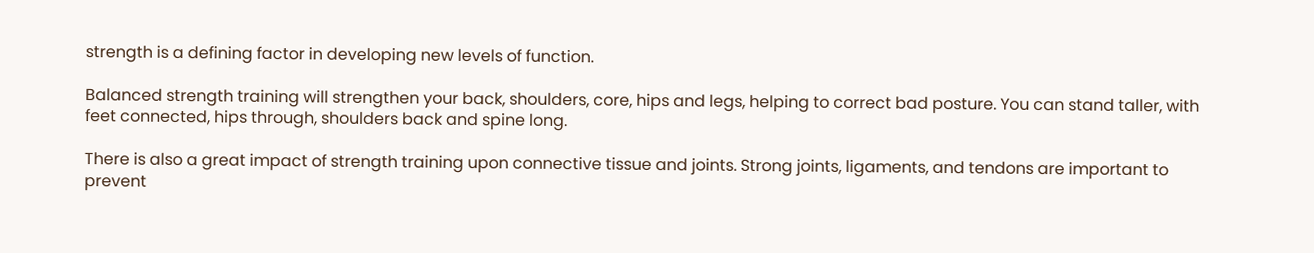strength is a defining factor in developing new levels of function.

Balanced strength training will strengthen your back, shoulders, core, hips and legs, helping to correct bad posture. You can stand taller, with feet connected, hips through, shoulders back and spine long.

There is also a great impact of strength training upon connective tissue and joints. Strong joints, ligaments, and tendons are important to prevent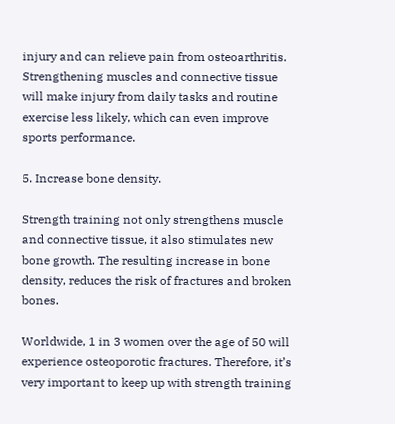injury and can relieve pain from osteoarthritis. Strengthening muscles and connective tissue will make injury from daily tasks and routine exercise less likely, which can even improve sports performance.

5. Increase bone density.

Strength training not only strengthens muscle and connective tissue, it also stimulates new bone growth. The resulting increase in bone density, reduces the risk of fractures and broken bones.

Worldwide, 1 in 3 women over the age of 50 will experience osteoporotic fractures. Therefore, it’s very important to keep up with strength training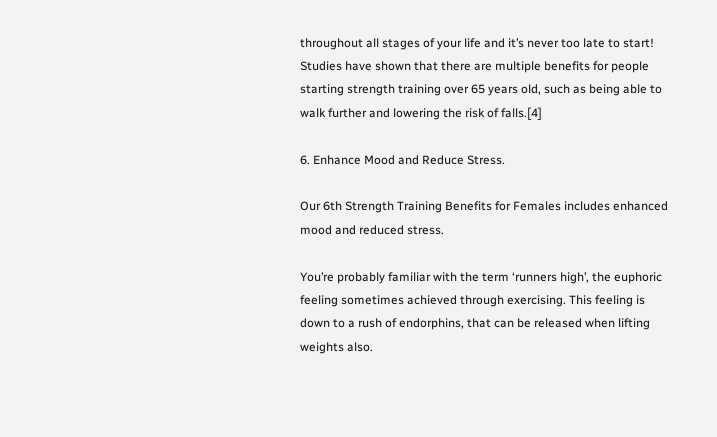throughout all stages of your life and it’s never too late to start! Studies have shown that there are multiple benefits for people starting strength training over 65 years old, such as being able to walk further and lowering the risk of falls.[4]

6. Enhance Mood and Reduce Stress.

Our 6th Strength Training Benefits for Females includes enhanced mood and reduced stress.

You’re probably familiar with the term ‘runners high’, the euphoric feeling sometimes achieved through exercising. This feeling is down to a rush of endorphins, that can be released when lifting weights also.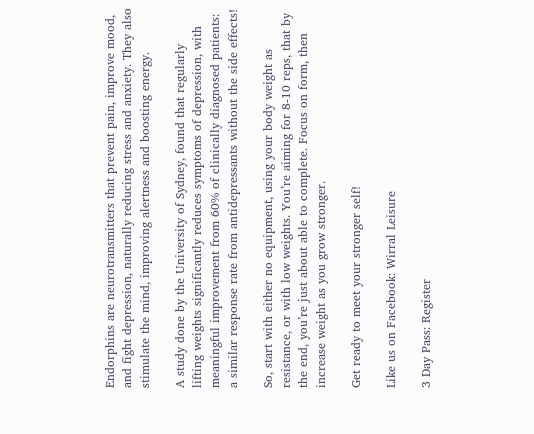Endorphins are neurotransmitters that prevent pain, improve mood, and fight depression, naturally reducing stress and anxiety. They also stimulate the mind, improving alertness and boosting energy.

A study done by the University of Sydney, found that regularly lifting weights significantly reduces symptoms of depression, with meaningful improvement from 60% of clinically diagnosed patients: a similar response rate from antidepressants without the side effects!

So, start with either no equipment, using your body weight as resistance, or with low weights. You’re aiming for 8-10 reps, that by the end, you’re just about able to complete. Focus on form, then increase weight as you grow stronger.

Get ready to meet your stronger self!

Like us on Facebook: Wirral Leisure

3 Day Pass: Register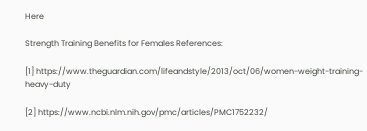Here

Strength Training Benefits for Females References:

[1] https://www.theguardian.com/lifeandstyle/2013/oct/06/women-weight-training-heavy-duty

[2] https://www.ncbi.nlm.nih.gov/pmc/articles/PMC1752232/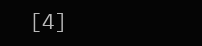[4]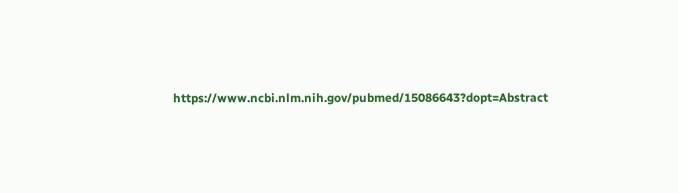https://www.ncbi.nlm.nih.gov/pubmed/15086643?dopt=Abstract